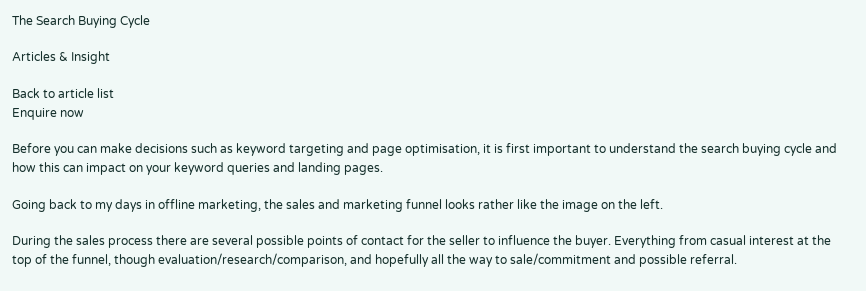The Search Buying Cycle

Articles & Insight

Back to article list
Enquire now

Before you can make decisions such as keyword targeting and page optimisation, it is first important to understand the search buying cycle and how this can impact on your keyword queries and landing pages.

Going back to my days in offline marketing, the sales and marketing funnel looks rather like the image on the left.

During the sales process there are several possible points of contact for the seller to influence the buyer. Everything from casual interest at the top of the funnel, though evaluation/research/comparison, and hopefully all the way to sale/commitment and possible referral.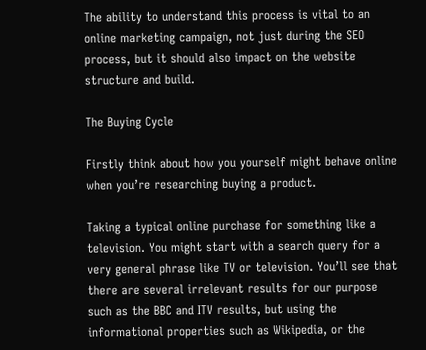The ability to understand this process is vital to an online marketing campaign, not just during the SEO process, but it should also impact on the website structure and build.

The Buying Cycle

Firstly think about how you yourself might behave online when you’re researching buying a product.

Taking a typical online purchase for something like a television. You might start with a search query for a very general phrase like TV or television. You’ll see that there are several irrelevant results for our purpose such as the BBC and ITV results, but using the informational properties such as Wikipedia, or the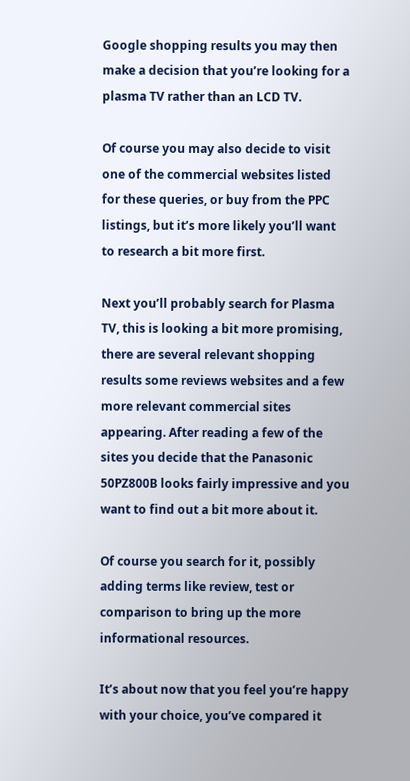Google shopping results you may then make a decision that you’re looking for a plasma TV rather than an LCD TV.

Of course you may also decide to visit one of the commercial websites listed for these queries, or buy from the PPC listings, but it’s more likely you’ll want to research a bit more first.

Next you’ll probably search for Plasma TV, this is looking a bit more promising, there are several relevant shopping results some reviews websites and a few more relevant commercial sites appearing. After reading a few of the sites you decide that the Panasonic 50PZ800B looks fairly impressive and you want to find out a bit more about it.

Of course you search for it, possibly adding terms like review, test or comparison to bring up the more informational resources.

It’s about now that you feel you’re happy with your choice, you’ve compared it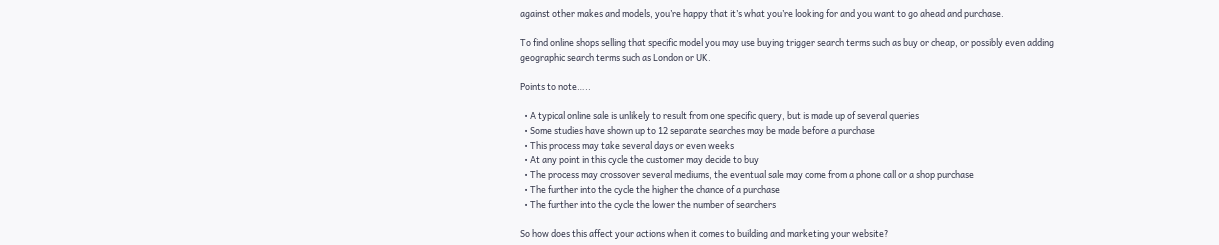against other makes and models, you’re happy that it’s what you’re looking for and you want to go ahead and purchase.

To find online shops selling that specific model you may use buying trigger search terms such as buy or cheap, or possibly even adding geographic search terms such as London or UK.

Points to note…..

  • A typical online sale is unlikely to result from one specific query, but is made up of several queries
  • Some studies have shown up to 12 separate searches may be made before a purchase
  • This process may take several days or even weeks
  • At any point in this cycle the customer may decide to buy
  • The process may crossover several mediums, the eventual sale may come from a phone call or a shop purchase
  • The further into the cycle the higher the chance of a purchase
  • The further into the cycle the lower the number of searchers

So how does this affect your actions when it comes to building and marketing your website?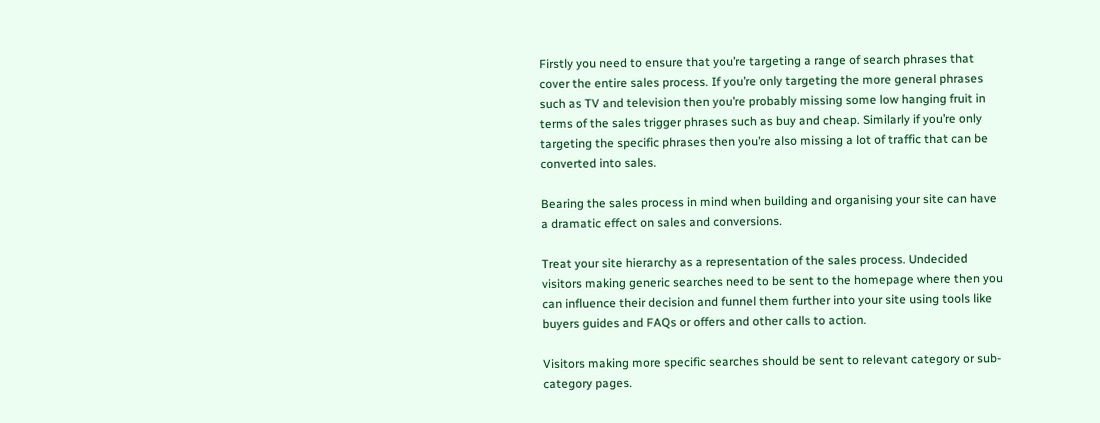Firstly you need to ensure that you’re targeting a range of search phrases that cover the entire sales process. If you’re only targeting the more general phrases such as TV and television then you’re probably missing some low hanging fruit in terms of the sales trigger phrases such as buy and cheap. Similarly if you’re only targeting the specific phrases then you’re also missing a lot of traffic that can be converted into sales.

Bearing the sales process in mind when building and organising your site can have a dramatic effect on sales and conversions.

Treat your site hierarchy as a representation of the sales process. Undecided visitors making generic searches need to be sent to the homepage where then you can influence their decision and funnel them further into your site using tools like buyers guides and FAQs or offers and other calls to action.

Visitors making more specific searches should be sent to relevant category or sub-category pages.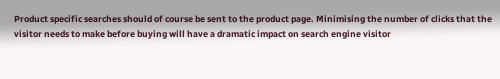Product specific searches should of course be sent to the product page. Minimising the number of clicks that the visitor needs to make before buying will have a dramatic impact on search engine visitor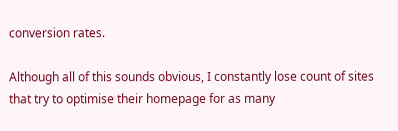conversion rates.

Although all of this sounds obvious, I constantly lose count of sites that try to optimise their homepage for as many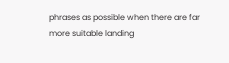phrases as possible when there are far more suitable landing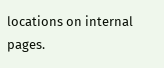locations on internal pages.